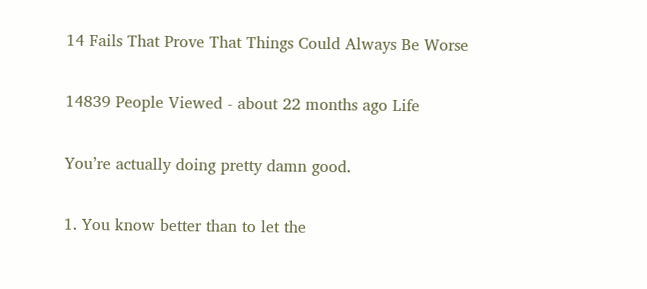14 Fails That Prove That Things Could Always Be Worse

14839 People Viewed - about 22 months ago Life

You’re actually doing pretty damn good.

1. You know better than to let the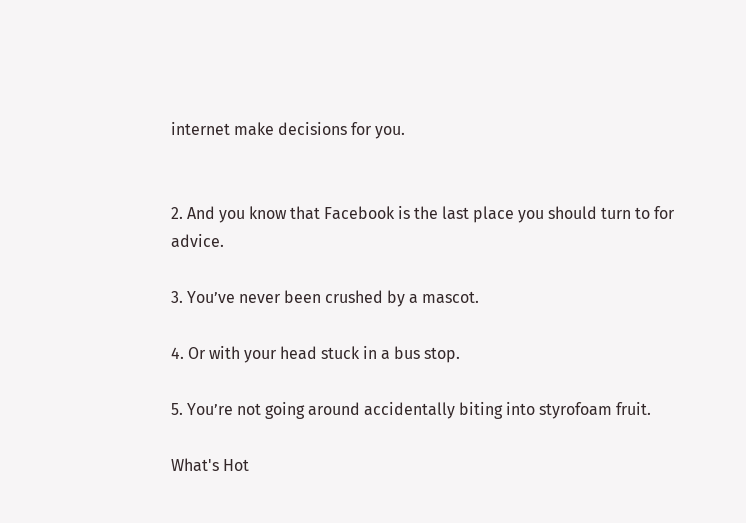internet make decisions for you.


2. And you know that Facebook is the last place you should turn to for advice.

3. You’ve never been crushed by a mascot.

4. Or with your head stuck in a bus stop.

5. You’re not going around accidentally biting into styrofoam fruit.

What's Hot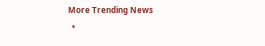More Trending News
  •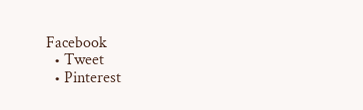Facebook
  • Tweet
  • Pinterest